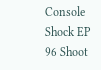Console Shock EP 96 Shoot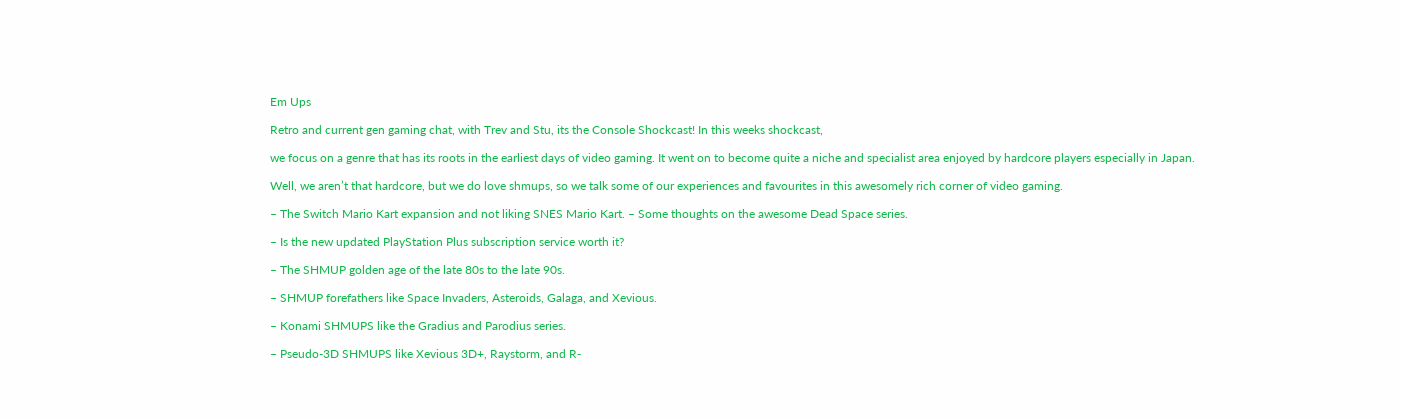Em Ups

Retro and current gen gaming chat, with Trev and Stu, its the Console Shockcast! In this weeks shockcast,

we focus on a genre that has its roots in the earliest days of video gaming. It went on to become quite a niche and specialist area enjoyed by hardcore players especially in Japan.

Well, we aren’t that hardcore, but we do love shmups, so we talk some of our experiences and favourites in this awesomely rich corner of video gaming.

– The Switch Mario Kart expansion and not liking SNES Mario Kart. – Some thoughts on the awesome Dead Space series.

– Is the new updated PlayStation Plus subscription service worth it?

– The SHMUP golden age of the late 80s to the late 90s.

– SHMUP forefathers like Space Invaders, Asteroids, Galaga, and Xevious.

– Konami SHMUPS like the Gradius and Parodius series.

– Pseudo-3D SHMUPS like Xevious 3D+, Raystorm, and R-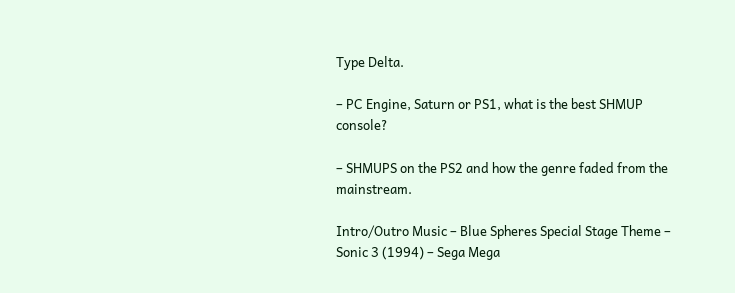Type Delta.

– PC Engine, Saturn or PS1, what is the best SHMUP console?

– SHMUPS on the PS2 and how the genre faded from the mainstream.

Intro/Outro Music – Blue Spheres Special Stage Theme – Sonic 3 (1994) – Sega Mega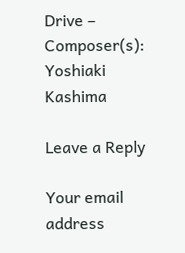Drive – Composer(s): Yoshiaki Kashima

Leave a Reply

Your email address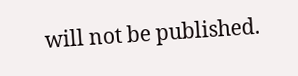will not be published.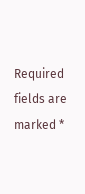Required fields are marked *